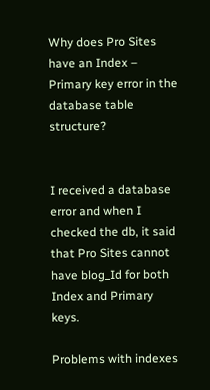Why does Pro Sites have an Index – Primary key error in the database table structure?


I received a database error and when I checked the db, it said that Pro Sites cannot have blog_Id for both Index and Primary keys.

Problems with indexes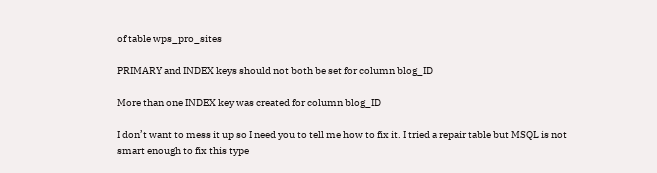of table wps_pro_sites

PRIMARY and INDEX keys should not both be set for column blog_ID

More than one INDEX key was created for column blog_ID

I don’t want to mess it up so I need you to tell me how to fix it. I tried a repair table but MSQL is not smart enough to fix this type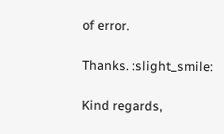of error.

Thanks. :slight_smile:

Kind regards,